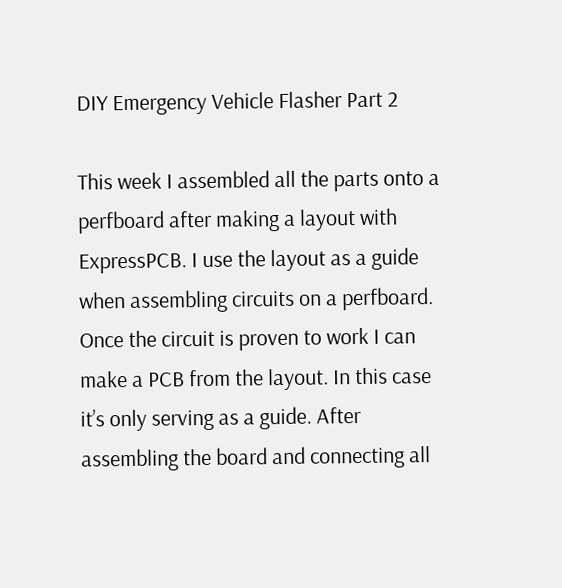DIY Emergency Vehicle Flasher Part 2

This week I assembled all the parts onto a perfboard after making a layout with ExpressPCB. I use the layout as a guide when assembling circuits on a perfboard. Once the circuit is proven to work I can make a PCB from the layout. In this case it’s only serving as a guide. After assembling the board and connecting all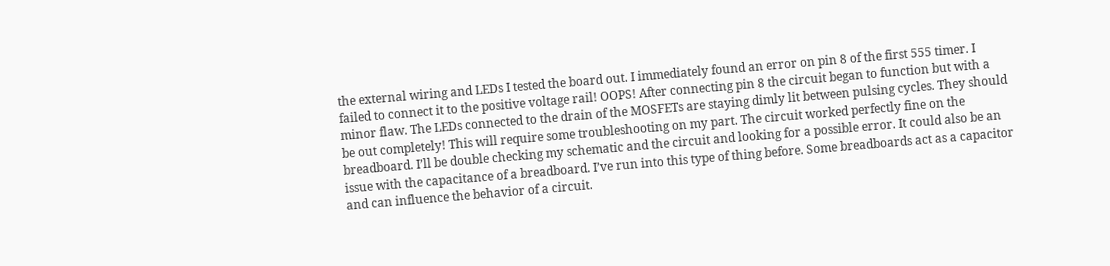the external wiring and LEDs I tested the board out. I immediately found an error on pin 8 of the first 555 timer. I failed to connect it to the positive voltage rail! OOPS! After connecting pin 8 the circuit began to function but with a minor flaw. The LEDs connected to the drain of the MOSFETs are staying dimly lit between pulsing cycles. They should be out completely! This will require some troubleshooting on my part. The circuit worked perfectly fine on the breadboard. I’ll be double checking my schematic and the circuit and looking for a possible error. It could also be an issue with the capacitance of a breadboard. I’ve run into this type of thing before. Some breadboards act as a capacitor and can influence the behavior of a circuit.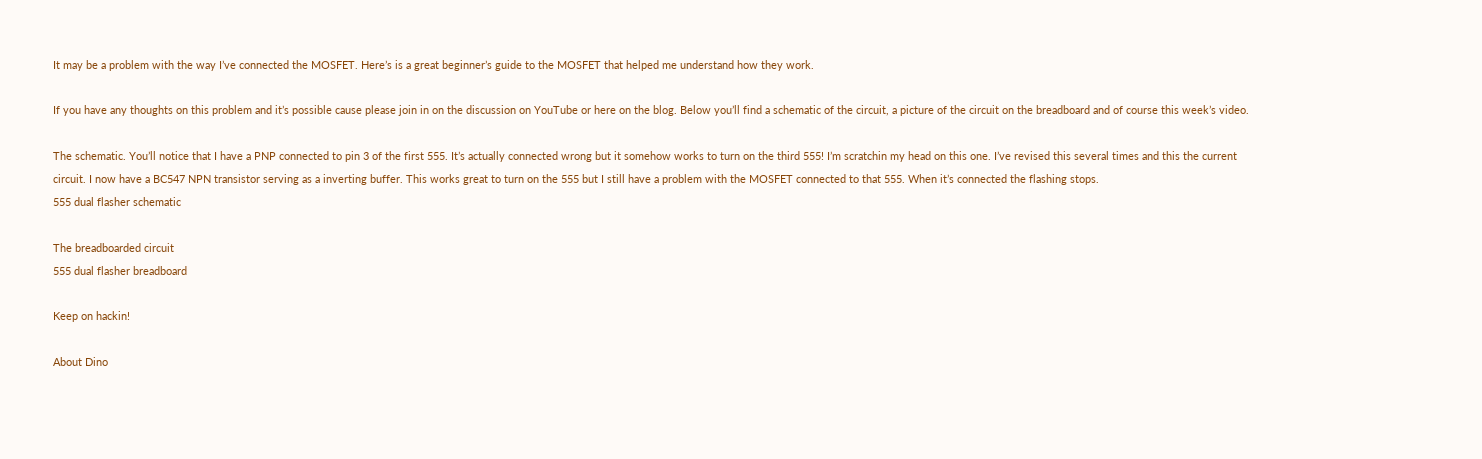It may be a problem with the way I’ve connected the MOSFET. Here’s is a great beginner’s guide to the MOSFET that helped me understand how they work.

If you have any thoughts on this problem and it’s possible cause please join in on the discussion on YouTube or here on the blog. Below you’ll find a schematic of the circuit, a picture of the circuit on the breadboard and of course this week’s video.

The schematic. You’ll notice that I have a PNP connected to pin 3 of the first 555. It’s actually connected wrong but it somehow works to turn on the third 555! I’m scratchin my head on this one. I’ve revised this several times and this the current circuit. I now have a BC547 NPN transistor serving as a inverting buffer. This works great to turn on the 555 but I still have a problem with the MOSFET connected to that 555. When it’s connected the flashing stops.
555 dual flasher schematic

The breadboarded circuit
555 dual flasher breadboard

Keep on hackin!

About Dino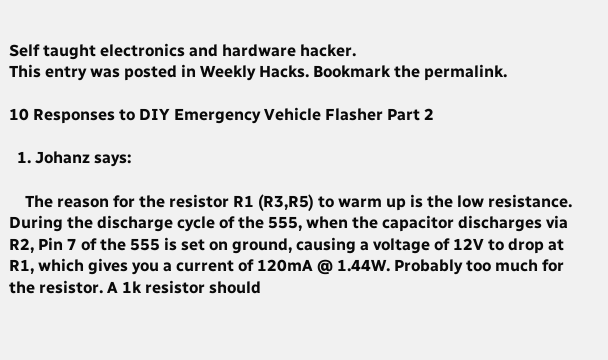Self taught electronics and hardware hacker.
This entry was posted in Weekly Hacks. Bookmark the permalink.

10 Responses to DIY Emergency Vehicle Flasher Part 2

  1. Johanz says:

    The reason for the resistor R1 (R3,R5) to warm up is the low resistance. During the discharge cycle of the 555, when the capacitor discharges via R2, Pin 7 of the 555 is set on ground, causing a voltage of 12V to drop at R1, which gives you a current of 120mA @ 1.44W. Probably too much for the resistor. A 1k resistor should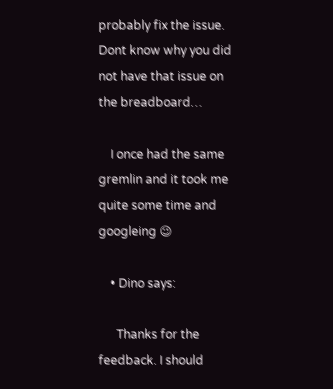probably fix the issue. Dont know why you did not have that issue on the breadboard…

    I once had the same gremlin and it took me quite some time and googleing 😉

    • Dino says:

      Thanks for the feedback. I should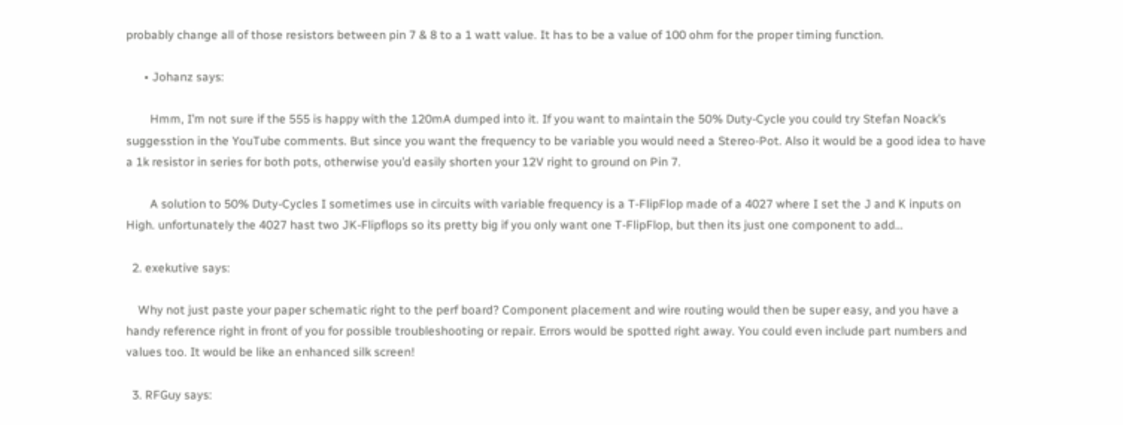probably change all of those resistors between pin 7 & 8 to a 1 watt value. It has to be a value of 100 ohm for the proper timing function.

      • Johanz says:

        Hmm, I’m not sure if the 555 is happy with the 120mA dumped into it. If you want to maintain the 50% Duty-Cycle you could try Stefan Noack’s suggesstion in the YouTube comments. But since you want the frequency to be variable you would need a Stereo-Pot. Also it would be a good idea to have a 1k resistor in series for both pots, otherwise you’d easily shorten your 12V right to ground on Pin 7.

        A solution to 50% Duty-Cycles I sometimes use in circuits with variable frequency is a T-FlipFlop made of a 4027 where I set the J and K inputs on High. unfortunately the 4027 hast two JK-Flipflops so its pretty big if you only want one T-FlipFlop, but then its just one component to add…

  2. exekutive says:

    Why not just paste your paper schematic right to the perf board? Component placement and wire routing would then be super easy, and you have a handy reference right in front of you for possible troubleshooting or repair. Errors would be spotted right away. You could even include part numbers and values too. It would be like an enhanced silk screen!

  3. RFGuy says: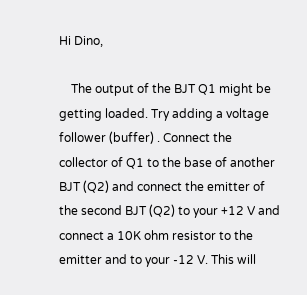Hi Dino,

    The output of the BJT Q1 might be getting loaded. Try adding a voltage follower (buffer) . Connect the collector of Q1 to the base of another BJT (Q2) and connect the emitter of the second BJT (Q2) to your +12 V and connect a 10K ohm resistor to the emitter and to your -12 V. This will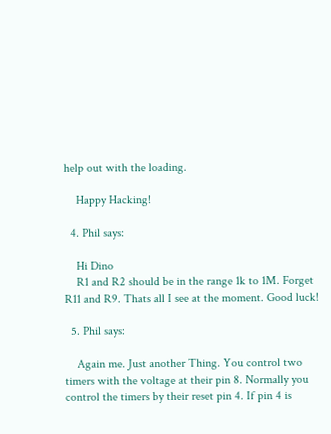help out with the loading.

    Happy Hacking!

  4. Phil says:

    Hi Dino
    R1 and R2 should be in the range 1k to 1M. Forget R11 and R9. Thats all I see at the moment. Good luck!

  5. Phil says:

    Again me. Just another Thing. You control two timers with the voltage at their pin 8. Normally you control the timers by their reset pin 4. If pin 4 is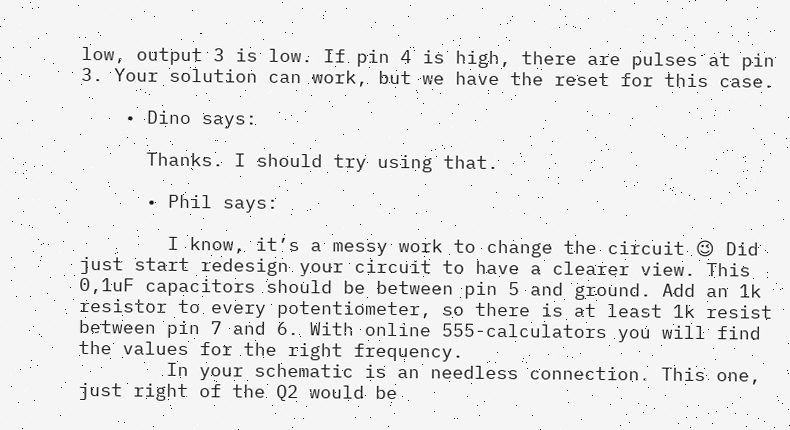low, output 3 is low. If pin 4 is high, there are pulses at pin 3. Your solution can work, but we have the reset for this case.

    • Dino says:

      Thanks. I should try using that.

      • Phil says:

        I know, it’s a messy work to change the circuit 😉 Did just start redesign your circuit to have a clearer view. This 0,1uF capacitors should be between pin 5 and ground. Add an 1k resistor to every potentiometer, so there is at least 1k resist between pin 7 and 6. With online 555-calculators you will find the values for the right frequency.
        In your schematic is an needless connection. This one, just right of the Q2 would be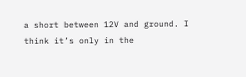a short between 12V and ground. I think it’s only in the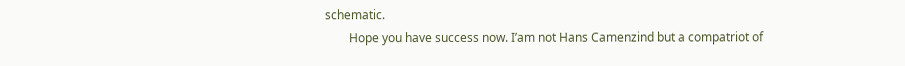schematic.
        Hope you have success now. I’am not Hans Camenzind but a compatriot of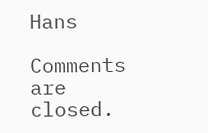Hans

Comments are closed.